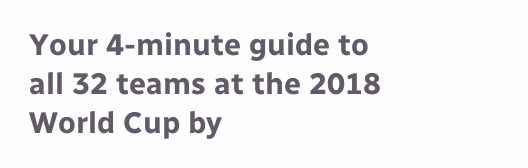Your 4-minute guide to all 32 teams at the 2018 World Cup by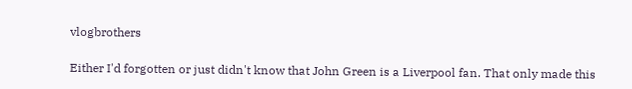vlogbrothers

Either I'd forgotten or just didn't know that John Green is a Liverpool fan. That only made this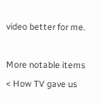video better for me.

More notable items
< How TV gave us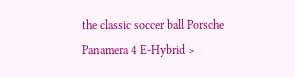the classic soccer ball Porsche Panamera 4 E-Hybrid >